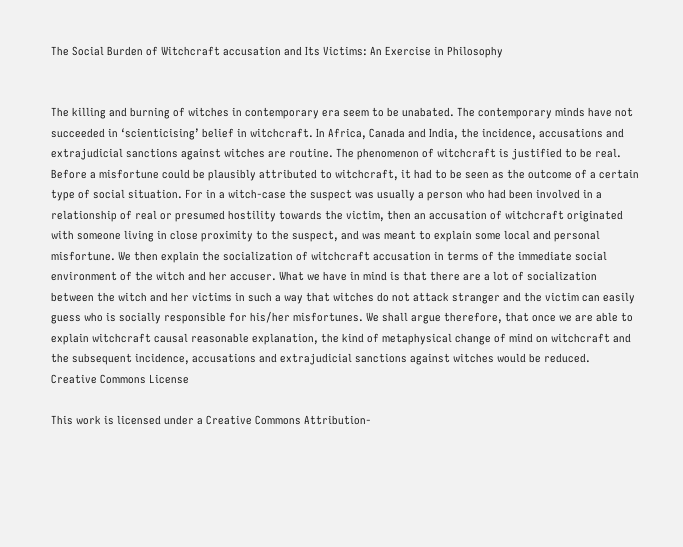The Social Burden of Witchcraft accusation and Its Victims: An Exercise in Philosophy


The killing and burning of witches in contemporary era seem to be unabated. The contemporary minds have not succeeded in ‘scienticising’ belief in witchcraft. In Africa, Canada and India, the incidence, accusations and extrajudicial sanctions against witches are routine. The phenomenon of witchcraft is justified to be real. Before a misfortune could be plausibly attributed to witchcraft, it had to be seen as the outcome of a certain type of social situation. For in a witch-case the suspect was usually a person who had been involved in a relationship of real or presumed hostility towards the victim, then an accusation of witchcraft originated with someone living in close proximity to the suspect, and was meant to explain some local and personal misfortune. We then explain the socialization of witchcraft accusation in terms of the immediate social environment of the witch and her accuser. What we have in mind is that there are a lot of socialization between the witch and her victims in such a way that witches do not attack stranger and the victim can easily guess who is socially responsible for his/her misfortunes. We shall argue therefore, that once we are able to explain witchcraft causal reasonable explanation, the kind of metaphysical change of mind on witchcraft and the subsequent incidence, accusations and extrajudicial sanctions against witches would be reduced.
Creative Commons License

This work is licensed under a Creative Commons Attribution-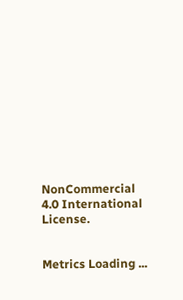NonCommercial 4.0 International License.


Metrics Loading ...